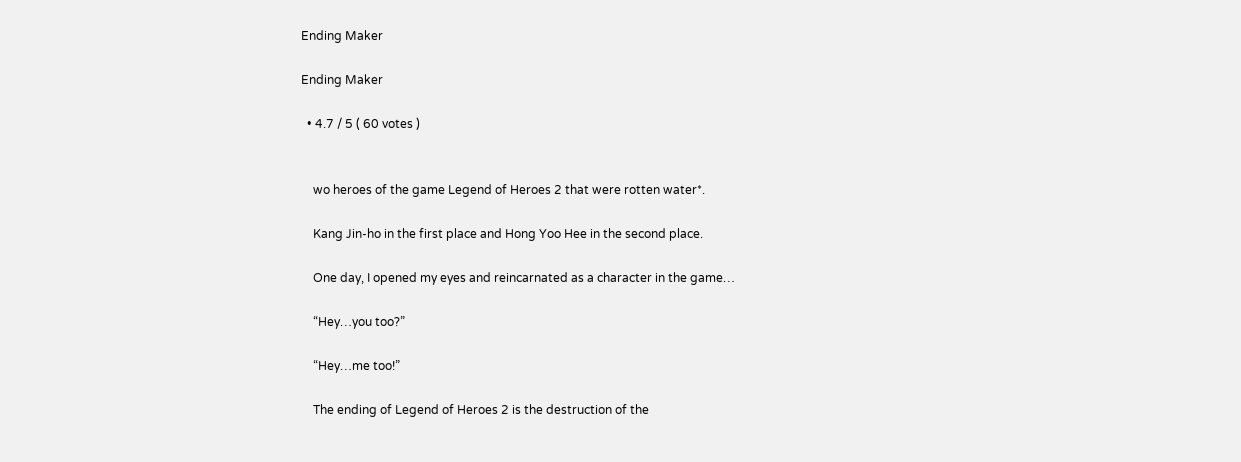Ending Maker

Ending Maker

  • 4.7 / 5 ( 60 votes )


    wo heroes of the game Legend of Heroes 2 that were rotten water*.

    Kang Jin-ho in the first place and Hong Yoo Hee in the second place.

    One day, I opened my eyes and reincarnated as a character in the game…

    “Hey…you too?”

    “Hey…me too!”

    The ending of Legend of Heroes 2 is the destruction of the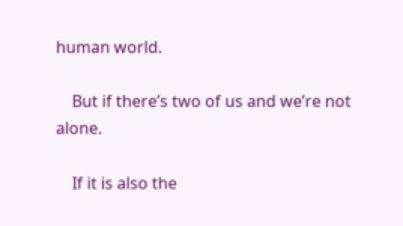human world.

    But if there’s two of us and we’re not alone.

    If it is also the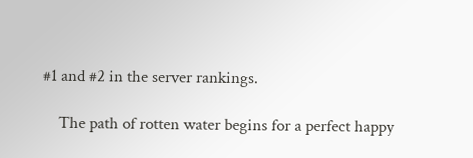#1 and #2 in the server rankings.

    The path of rotten water begins for a perfect happy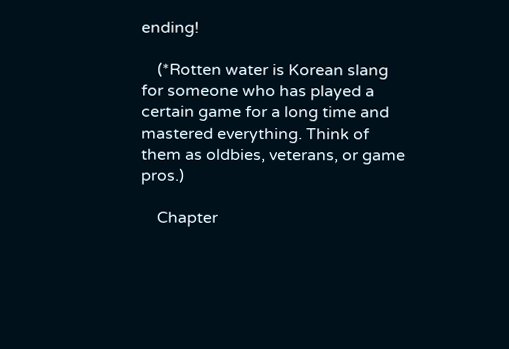ending!

    (*Rotten water is Korean slang for someone who has played a certain game for a long time and mastered everything. Think of them as oldbies, veterans, or game pros.)

    Chapter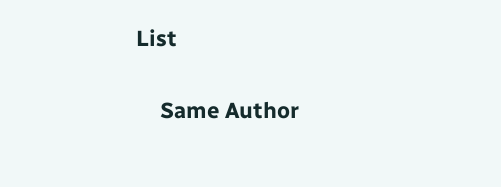List


    Same Author